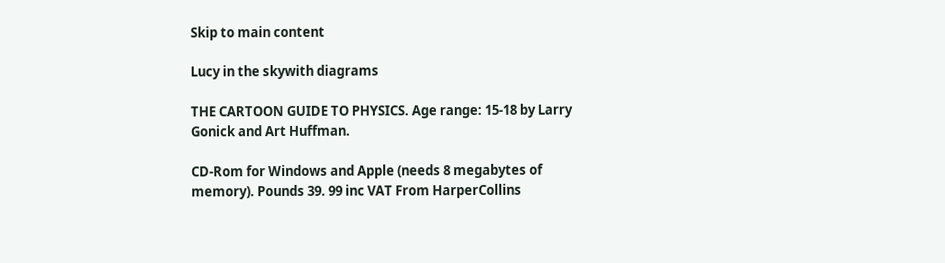Skip to main content

Lucy in the skywith diagrams

THE CARTOON GUIDE TO PHYSICS. Age range: 15-18 by Larry Gonick and Art Huffman.

CD-Rom for Windows and Apple (needs 8 megabytes of memory). Pounds 39. 99 inc VAT From HarperCollins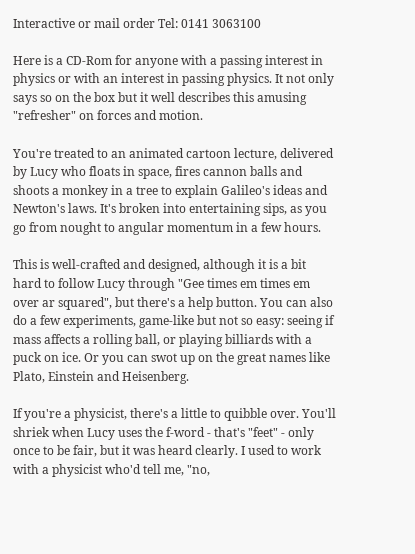Interactive or mail order Tel: 0141 3063100

Here is a CD-Rom for anyone with a passing interest in physics or with an interest in passing physics. It not only says so on the box but it well describes this amusing "refresher" on forces and motion.

You're treated to an animated cartoon lecture, delivered by Lucy who floats in space, fires cannon balls and shoots a monkey in a tree to explain Galileo's ideas and Newton's laws. It's broken into entertaining sips, as you go from nought to angular momentum in a few hours.

This is well-crafted and designed, although it is a bit hard to follow Lucy through "Gee times em times em over ar squared", but there's a help button. You can also do a few experiments, game-like but not so easy: seeing if mass affects a rolling ball, or playing billiards with a puck on ice. Or you can swot up on the great names like Plato, Einstein and Heisenberg.

If you're a physicist, there's a little to quibble over. You'll shriek when Lucy uses the f-word - that's "feet" - only once to be fair, but it was heard clearly. I used to work with a physicist who'd tell me, "no,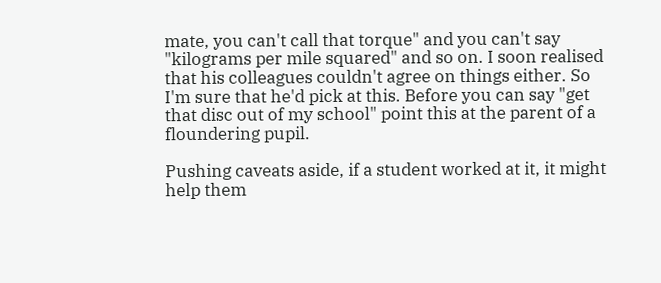mate, you can't call that torque" and you can't say "kilograms per mile squared" and so on. I soon realised that his colleagues couldn't agree on things either. So I'm sure that he'd pick at this. Before you can say "get that disc out of my school" point this at the parent of a floundering pupil.

Pushing caveats aside, if a student worked at it, it might help them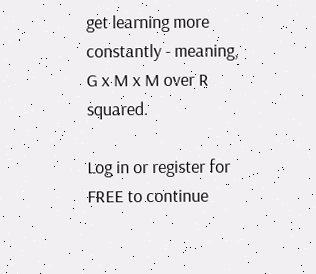get learning more constantly - meaning, G x M x M over R squared.

Log in or register for FREE to continue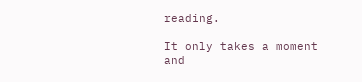reading.

It only takes a moment and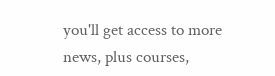you'll get access to more news, plus courses,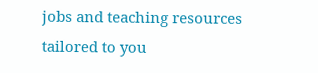jobs and teaching resources tailored to you